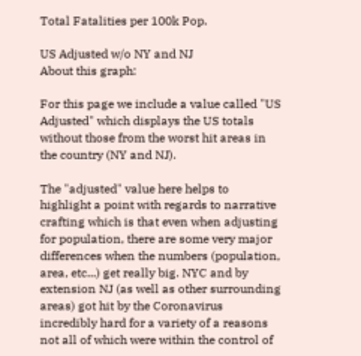Total Fatalities per 100k Pop.

US Adjusted w/o NY and NJ
About this graph:

For this page we include a value called "US Adjusted" which displays the US totals without those from the worst hit areas in the country (NY and NJ).

The "adjusted" value here helps to highlight a point with regards to narrative crafting which is that even when adjusting for population, there are some very major differences when the numbers (population, area, etc...) get really big. NYC and by extension NJ (as well as other surrounding areas) got hit by the Coronavirus incredibly hard for a variety of a reasons not all of which were within the control of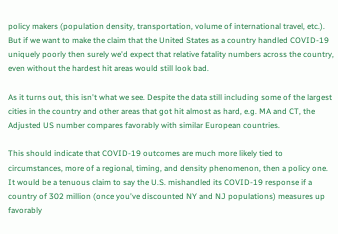policy makers (population density, transportation, volume of international travel, etc.). But if we want to make the claim that the United States as a country handled COVID-19 uniquely poorly then surely we'd expect that relative fatality numbers across the country, even without the hardest hit areas would still look bad.

As it turns out, this isn't what we see. Despite the data still including some of the largest cities in the country and other areas that got hit almost as hard, e.g. MA and CT, the Adjusted US number compares favorably with similar European countries.

This should indicate that COVID-19 outcomes are much more likely tied to circumstances, more of a regional, timing, and density phenomenon, then a policy one. It would be a tenuous claim to say the U.S. mishandled its COVID-19 response if a country of 302 million (once you've discounted NY and NJ populations) measures up favorably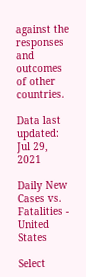against the responses and outcomes of other countries.

Data last updated: Jul 29, 2021

Daily New Cases vs. Fatalities -
United States

Select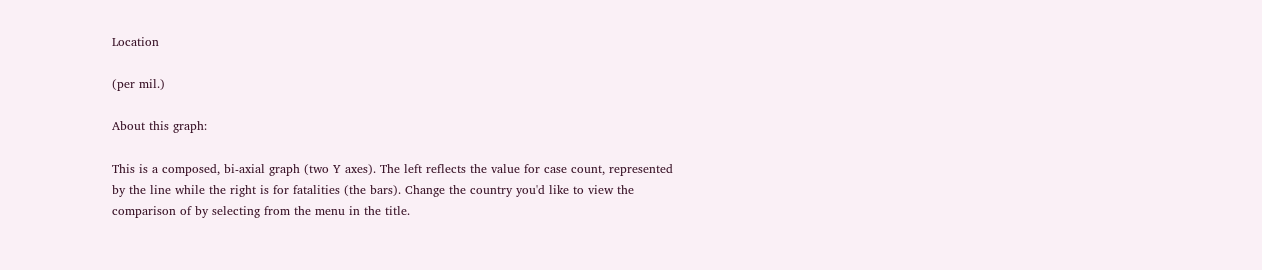Location

(per mil.)

About this graph:

This is a composed, bi-axial graph (two Y axes). The left reflects the value for case count, represented by the line while the right is for fatalities (the bars). Change the country you'd like to view the comparison of by selecting from the menu in the title.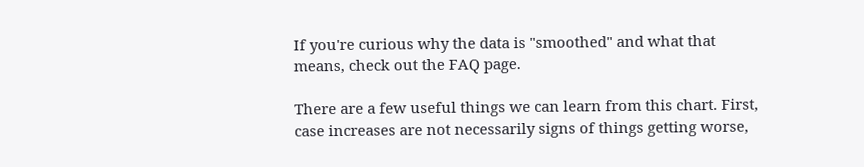If you're curious why the data is "smoothed" and what that means, check out the FAQ page.

There are a few useful things we can learn from this chart. First, case increases are not necessarily signs of things getting worse,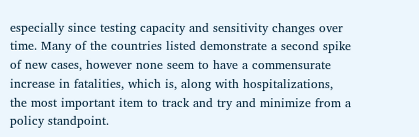especially since testing capacity and sensitivity changes over time. Many of the countries listed demonstrate a second spike of new cases, however none seem to have a commensurate increase in fatalities, which is, along with hospitalizations, the most important item to track and try and minimize from a policy standpoint.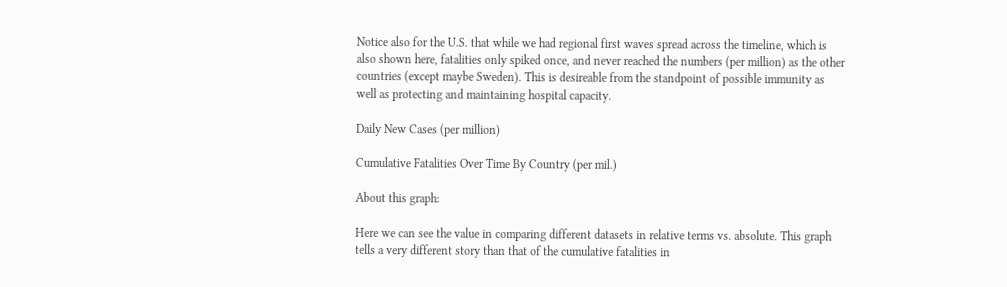Notice also for the U.S. that while we had regional first waves spread across the timeline, which is also shown here, fatalities only spiked once, and never reached the numbers (per million) as the other countries (except maybe Sweden). This is desireable from the standpoint of possible immunity as well as protecting and maintaining hospital capacity.

Daily New Cases (per million)

Cumulative Fatalities Over Time By Country (per mil.)

About this graph:

Here we can see the value in comparing different datasets in relative terms vs. absolute. This graph tells a very different story than that of the cumulative fatalities in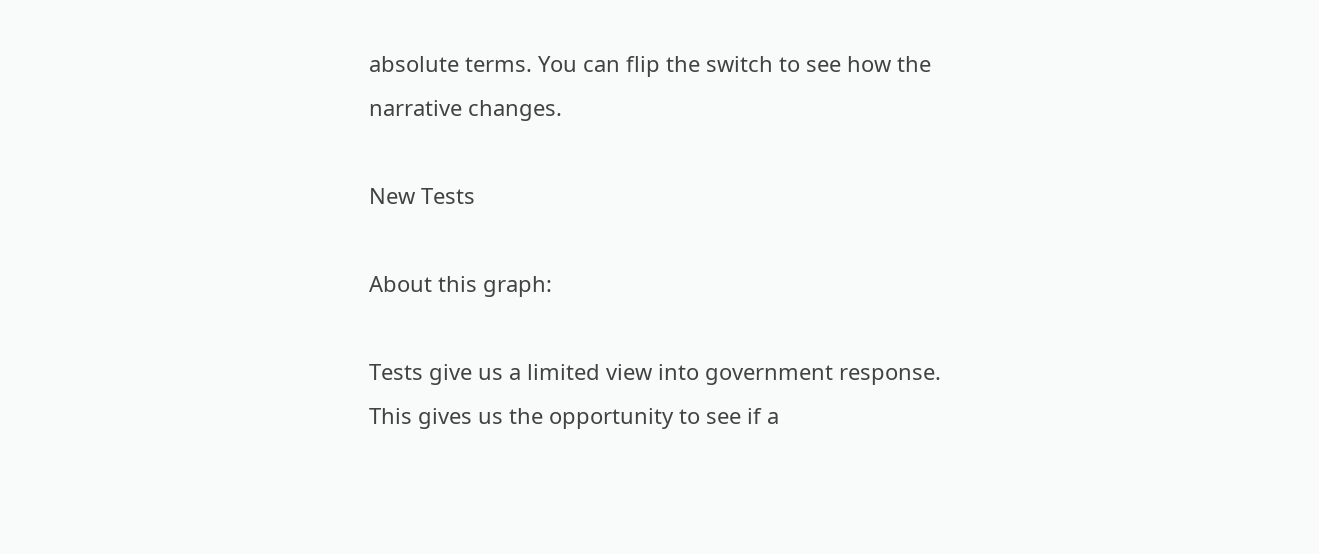absolute terms. You can flip the switch to see how the narrative changes.

New Tests

About this graph:

Tests give us a limited view into government response. This gives us the opportunity to see if a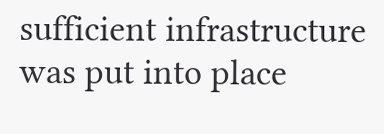sufficient infrastructure was put into place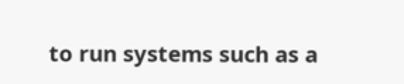to run systems such as a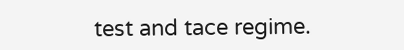test and tace regime.